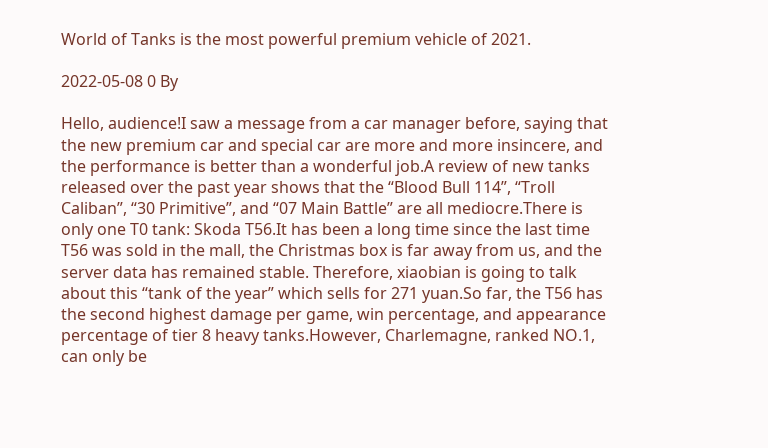World of Tanks is the most powerful premium vehicle of 2021.

2022-05-08 0 By

Hello, audience!I saw a message from a car manager before, saying that the new premium car and special car are more and more insincere, and the performance is better than a wonderful job.A review of new tanks released over the past year shows that the “Blood Bull 114”, “Troll Caliban”, “30 Primitive”, and “07 Main Battle” are all mediocre.There is only one T0 tank: Skoda T56.It has been a long time since the last time T56 was sold in the mall, the Christmas box is far away from us, and the server data has remained stable. Therefore, xiaobian is going to talk about this “tank of the year” which sells for 271 yuan.So far, the T56 has the second highest damage per game, win percentage, and appearance percentage of tier 8 heavy tanks.However, Charlemagne, ranked NO.1, can only be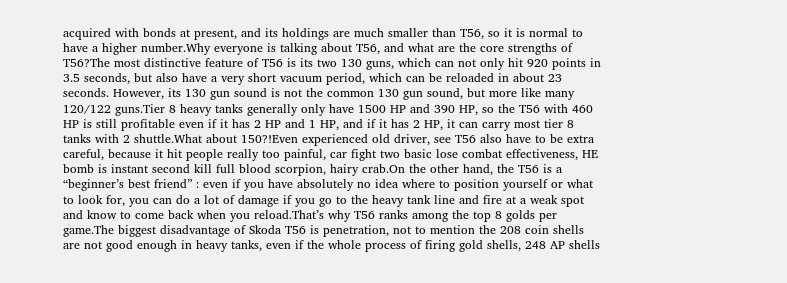acquired with bonds at present, and its holdings are much smaller than T56, so it is normal to have a higher number.Why everyone is talking about T56, and what are the core strengths of T56?The most distinctive feature of T56 is its two 130 guns, which can not only hit 920 points in 3.5 seconds, but also have a very short vacuum period, which can be reloaded in about 23 seconds. However, its 130 gun sound is not the common 130 gun sound, but more like many 120/122 guns.Tier 8 heavy tanks generally only have 1500 HP and 390 HP, so the T56 with 460 HP is still profitable even if it has 2 HP and 1 HP, and if it has 2 HP, it can carry most tier 8 tanks with 2 shuttle.What about 150?!Even experienced old driver, see T56 also have to be extra careful, because it hit people really too painful, car fight two basic lose combat effectiveness, HE bomb is instant second kill full blood scorpion, hairy crab.On the other hand, the T56 is a “beginner’s best friend” : even if you have absolutely no idea where to position yourself or what to look for, you can do a lot of damage if you go to the heavy tank line and fire at a weak spot and know to come back when you reload.That’s why T56 ranks among the top 8 golds per game.The biggest disadvantage of Skoda T56 is penetration, not to mention the 208 coin shells are not good enough in heavy tanks, even if the whole process of firing gold shells, 248 AP shells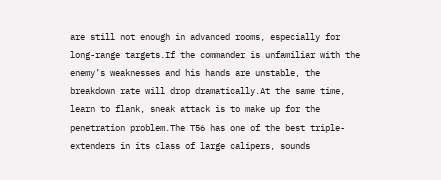are still not enough in advanced rooms, especially for long-range targets.If the commander is unfamiliar with the enemy’s weaknesses and his hands are unstable, the breakdown rate will drop dramatically.At the same time, learn to flank, sneak attack is to make up for the penetration problem.The T56 has one of the best triple-extenders in its class of large calipers, sounds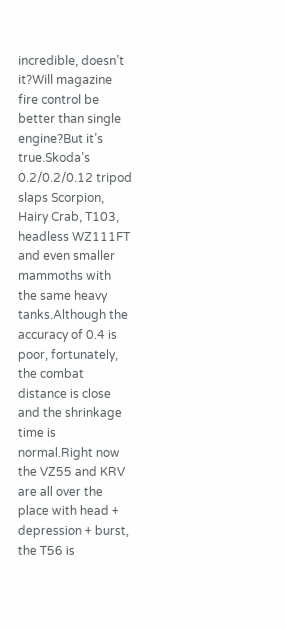incredible, doesn’t it?Will magazine fire control be better than single engine?But it’s true.Skoda’s 0.2/0.2/0.12 tripod slaps Scorpion, Hairy Crab, T103, headless WZ111FT and even smaller mammoths with the same heavy tanks.Although the accuracy of 0.4 is poor, fortunately, the combat distance is close and the shrinkage time is normal.Right now the VZ55 and KRV are all over the place with head + depression + burst, the T56 is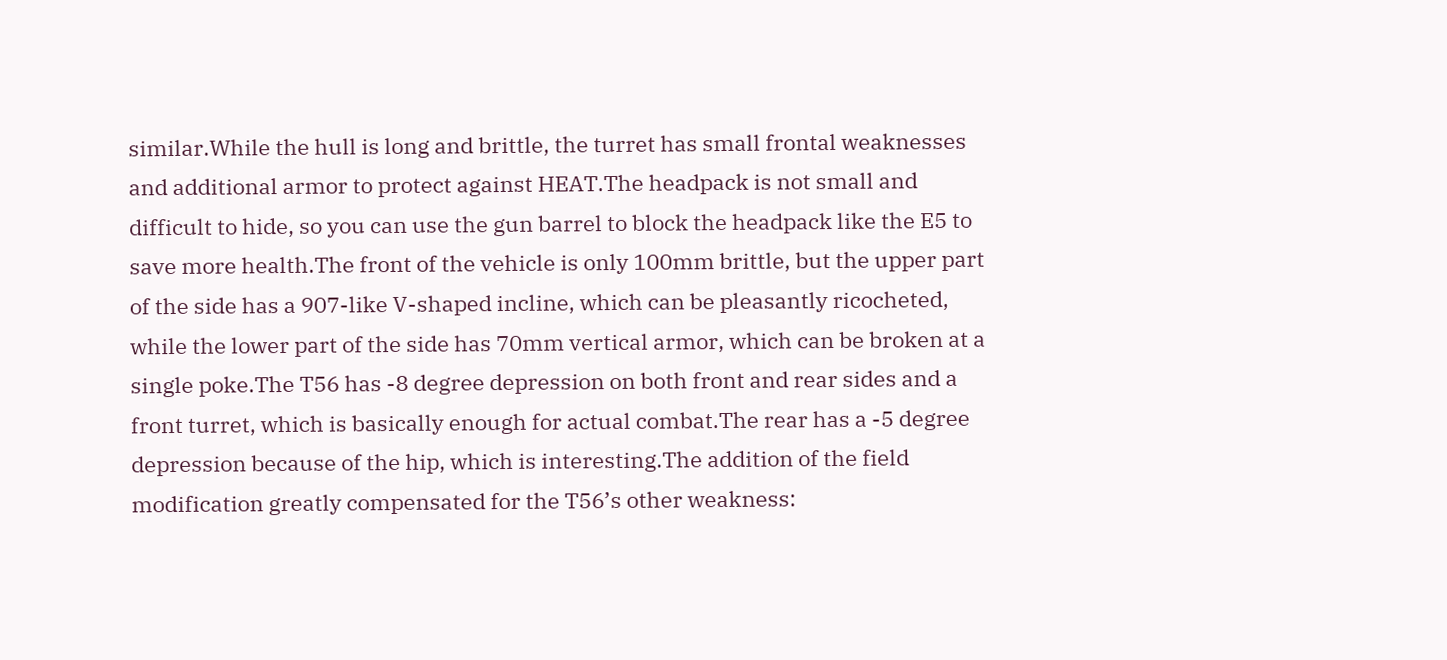similar.While the hull is long and brittle, the turret has small frontal weaknesses and additional armor to protect against HEAT.The headpack is not small and difficult to hide, so you can use the gun barrel to block the headpack like the E5 to save more health.The front of the vehicle is only 100mm brittle, but the upper part of the side has a 907-like V-shaped incline, which can be pleasantly ricocheted, while the lower part of the side has 70mm vertical armor, which can be broken at a single poke.The T56 has -8 degree depression on both front and rear sides and a front turret, which is basically enough for actual combat.The rear has a -5 degree depression because of the hip, which is interesting.The addition of the field modification greatly compensated for the T56’s other weakness: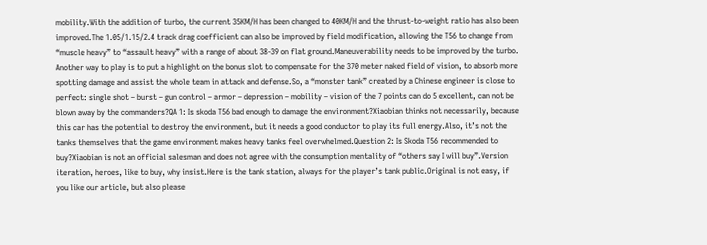mobility.With the addition of turbo, the current 35KM/H has been changed to 40KM/H and the thrust-to-weight ratio has also been improved.The 1.05/1.15/2.4 track drag coefficient can also be improved by field modification, allowing the T56 to change from “muscle heavy” to “assault heavy” with a range of about 38-39 on flat ground.Maneuverability needs to be improved by the turbo. Another way to play is to put a highlight on the bonus slot to compensate for the 370 meter naked field of vision, to absorb more spotting damage and assist the whole team in attack and defense.So, a “monster tank” created by a Chinese engineer is close to perfect: single shot – burst – gun control – armor – depression – mobility – vision of the 7 points can do 5 excellent, can not be blown away by the commanders?QA 1: Is skoda T56 bad enough to damage the environment?Xiaobian thinks not necessarily, because this car has the potential to destroy the environment, but it needs a good conductor to play its full energy.Also, it’s not the tanks themselves that the game environment makes heavy tanks feel overwhelmed.Question 2: Is Skoda T56 recommended to buy?Xiaobian is not an official salesman and does not agree with the consumption mentality of “others say I will buy”.Version iteration, heroes, like to buy, why insist.Here is the tank station, always for the player’s tank public.Original is not easy, if you like our article, but also please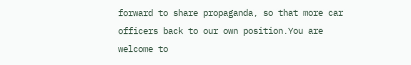forward to share propaganda, so that more car officers back to our own position.You are welcome to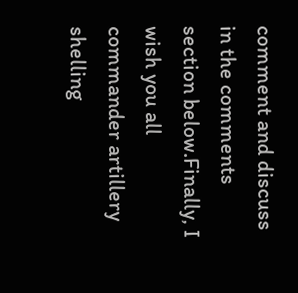comment and discuss in the comments section below.Finally, I wish you all commander artillery shelling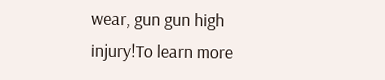wear, gun gun high injury!To learn more